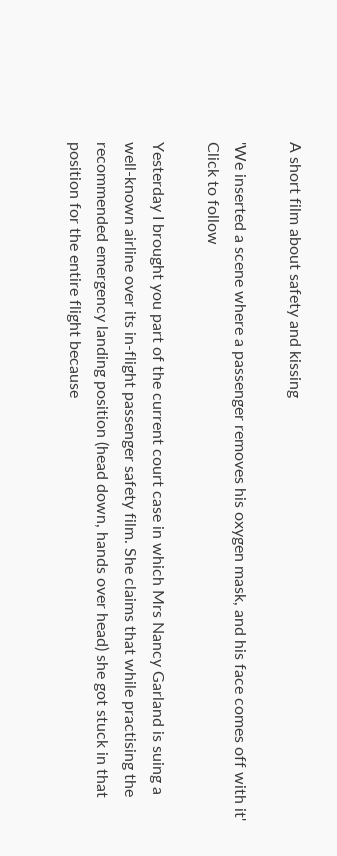A short film about safety and kissing

'We inserted a scene where a passenger removes his oxygen mask, and his face comes off with it'
Click to follow

Yesterday I brought you part of the current court case in which Mrs Nancy Garland is suing a well-known airline over its in-flight passenger safety film. She claims that while practising the recommended emergency landing position (head down, hands over head) she got stuck in that position for the entire flight because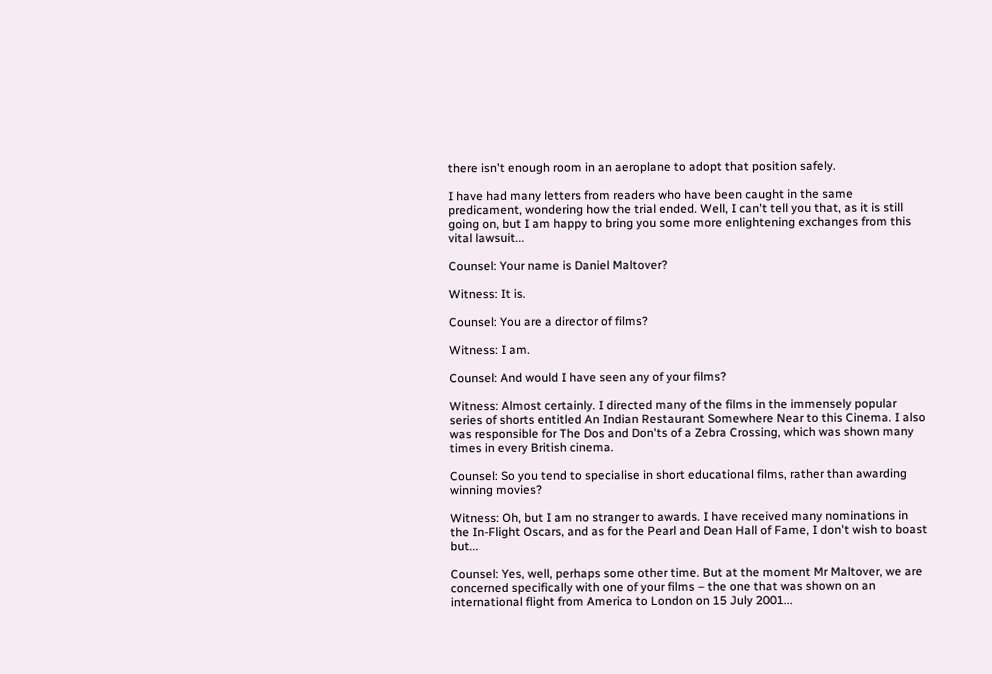there isn't enough room in an aeroplane to adopt that position safely.

I have had many letters from readers who have been caught in the same predicament, wondering how the trial ended. Well, I can't tell you that, as it is still going on, but I am happy to bring you some more enlightening exchanges from this vital lawsuit...

Counsel: Your name is Daniel Maltover?

Witness: It is.

Counsel: You are a director of films?

Witness: I am.

Counsel: And would I have seen any of your films?

Witness: Almost certainly. I directed many of the films in the immensely popular series of shorts entitled An Indian Restaurant Somewhere Near to this Cinema. I also was responsible for The Dos and Don'ts of a Zebra Crossing, which was shown many times in every British cinema.

Counsel: So you tend to specialise in short educational films, rather than awarding winning movies?

Witness: Oh, but I am no stranger to awards. I have received many nominations in the In-Flight Oscars, and as for the Pearl and Dean Hall of Fame, I don't wish to boast but...

Counsel: Yes, well, perhaps some other time. But at the moment Mr Maltover, we are concerned specifically with one of your films – the one that was shown on an international flight from America to London on 15 July 2001...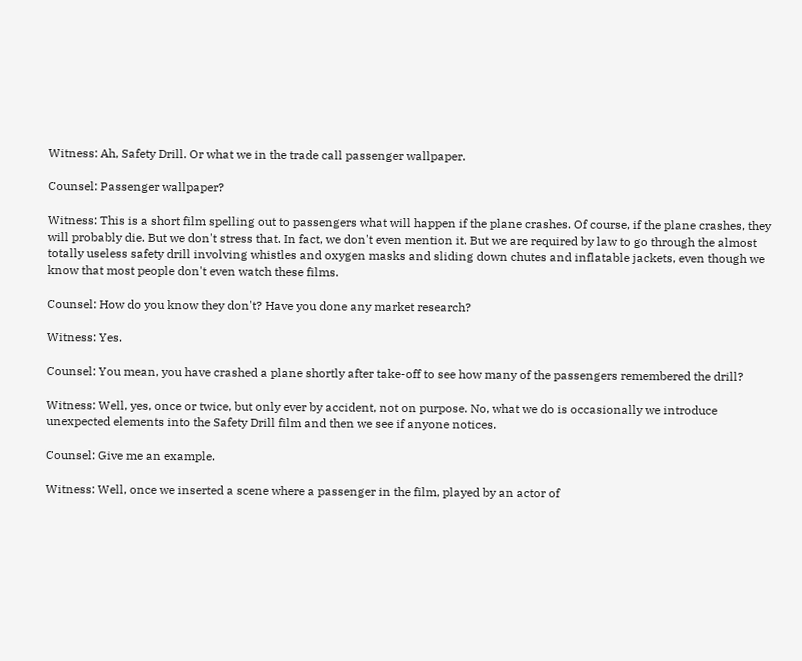Witness: Ah, Safety Drill. Or what we in the trade call passenger wallpaper.

Counsel: Passenger wallpaper?

Witness: This is a short film spelling out to passengers what will happen if the plane crashes. Of course, if the plane crashes, they will probably die. But we don't stress that. In fact, we don't even mention it. But we are required by law to go through the almost totally useless safety drill involving whistles and oxygen masks and sliding down chutes and inflatable jackets, even though we know that most people don't even watch these films.

Counsel: How do you know they don't? Have you done any market research?

Witness: Yes.

Counsel: You mean, you have crashed a plane shortly after take-off to see how many of the passengers remembered the drill?

Witness: Well, yes, once or twice, but only ever by accident, not on purpose. No, what we do is occasionally we introduce unexpected elements into the Safety Drill film and then we see if anyone notices.

Counsel: Give me an example.

Witness: Well, once we inserted a scene where a passenger in the film, played by an actor of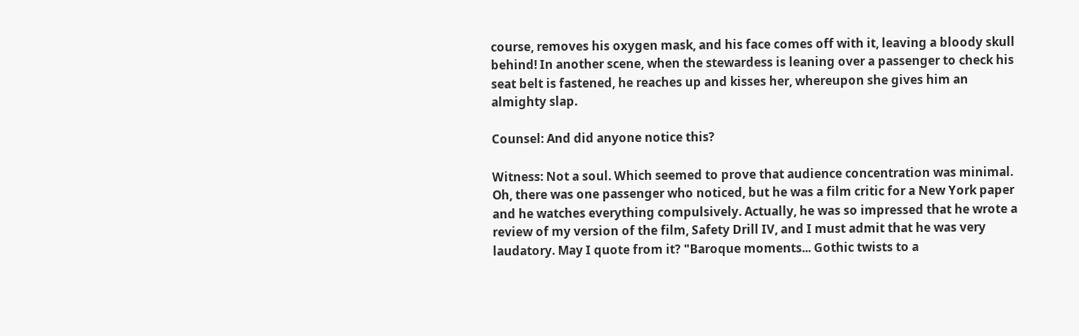course, removes his oxygen mask, and his face comes off with it, leaving a bloody skull behind! In another scene, when the stewardess is leaning over a passenger to check his seat belt is fastened, he reaches up and kisses her, whereupon she gives him an almighty slap.

Counsel: And did anyone notice this?

Witness: Not a soul. Which seemed to prove that audience concentration was minimal. Oh, there was one passenger who noticed, but he was a film critic for a New York paper and he watches everything compulsively. Actually, he was so impressed that he wrote a review of my version of the film, Safety Drill IV, and I must admit that he was very laudatory. May I quote from it? "Baroque moments... Gothic twists to a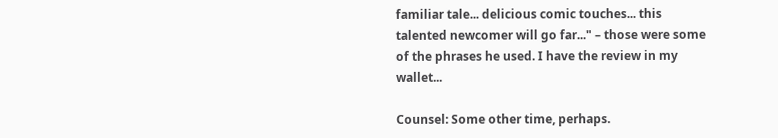familiar tale... delicious comic touches... this talented newcomer will go far..." – those were some of the phrases he used. I have the review in my wallet...

Counsel: Some other time, perhaps.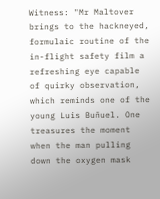Witness: "Mr Maltover brings to the hackneyed, formulaic routine of the in-flight safety film a refreshing eye capable of quirky observation, which reminds one of the young Luis Buñuel. One treasures the moment when the man pulling down the oxygen mask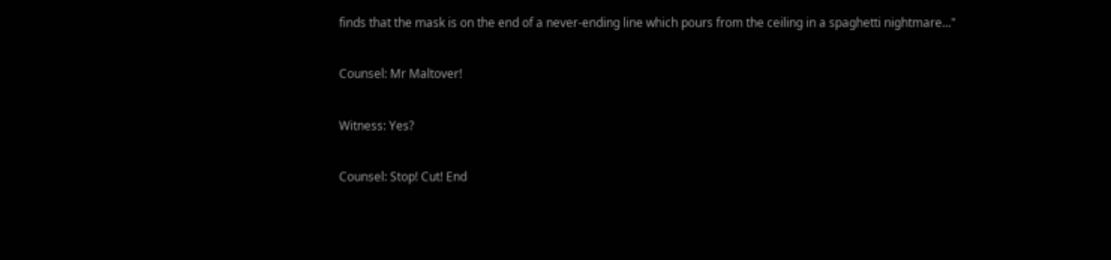finds that the mask is on the end of a never-ending line which pours from the ceiling in a spaghetti nightmare..."

Counsel: Mr Maltover!

Witness: Yes?

Counsel: Stop! Cut! End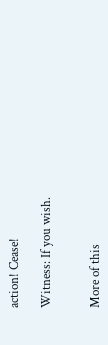action! Cease!

Witness: If you wish.


More of this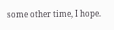some other time, I hope.